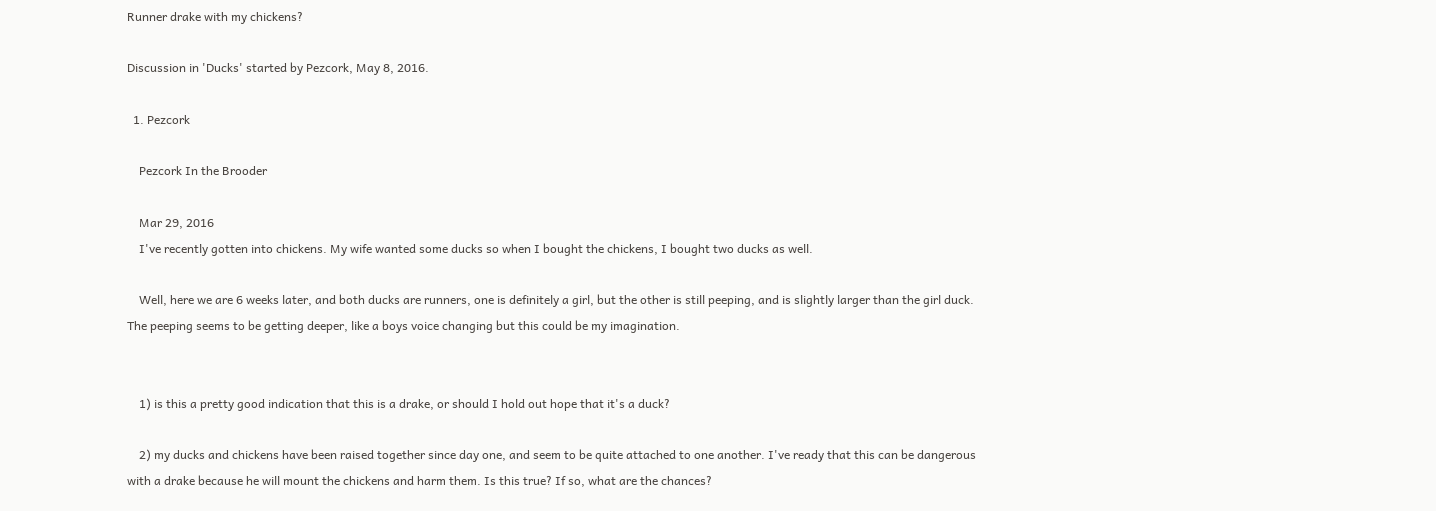Runner drake with my chickens?

Discussion in 'Ducks' started by Pezcork, May 8, 2016.

  1. Pezcork

    Pezcork In the Brooder

    Mar 29, 2016
    I've recently gotten into chickens. My wife wanted some ducks so when I bought the chickens, I bought two ducks as well.

    Well, here we are 6 weeks later, and both ducks are runners, one is definitely a girl, but the other is still peeping, and is slightly larger than the girl duck. The peeping seems to be getting deeper, like a boys voice changing but this could be my imagination.


    1) is this a pretty good indication that this is a drake, or should I hold out hope that it's a duck?

    2) my ducks and chickens have been raised together since day one, and seem to be quite attached to one another. I've ready that this can be dangerous with a drake because he will mount the chickens and harm them. Is this true? If so, what are the chances?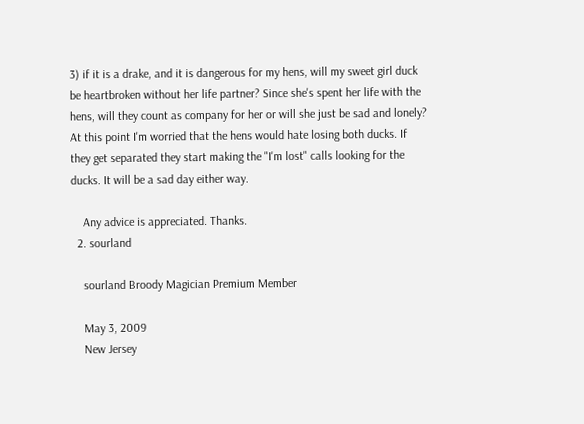3) if it is a drake, and it is dangerous for my hens, will my sweet girl duck be heartbroken without her life partner? Since she's spent her life with the hens, will they count as company for her or will she just be sad and lonely? At this point I'm worried that the hens would hate losing both ducks. If they get separated they start making the "I'm lost" calls looking for the ducks. It will be a sad day either way.

    Any advice is appreciated. Thanks.
  2. sourland

    sourland Broody Magician Premium Member

    May 3, 2009
    New Jersey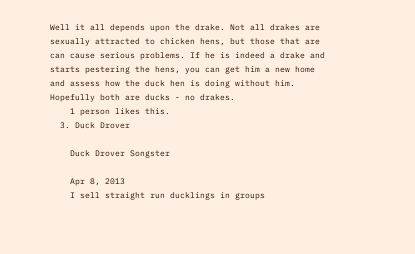Well it all depends upon the drake. Not all drakes are sexually attracted to chicken hens, but those that are can cause serious problems. If he is indeed a drake and starts pestering the hens, you can get him a new home and assess how the duck hen is doing without him. Hopefully both are ducks - no drakes.
    1 person likes this.
  3. Duck Drover

    Duck Drover Songster

    Apr 8, 2013
    I sell straight run ducklings in groups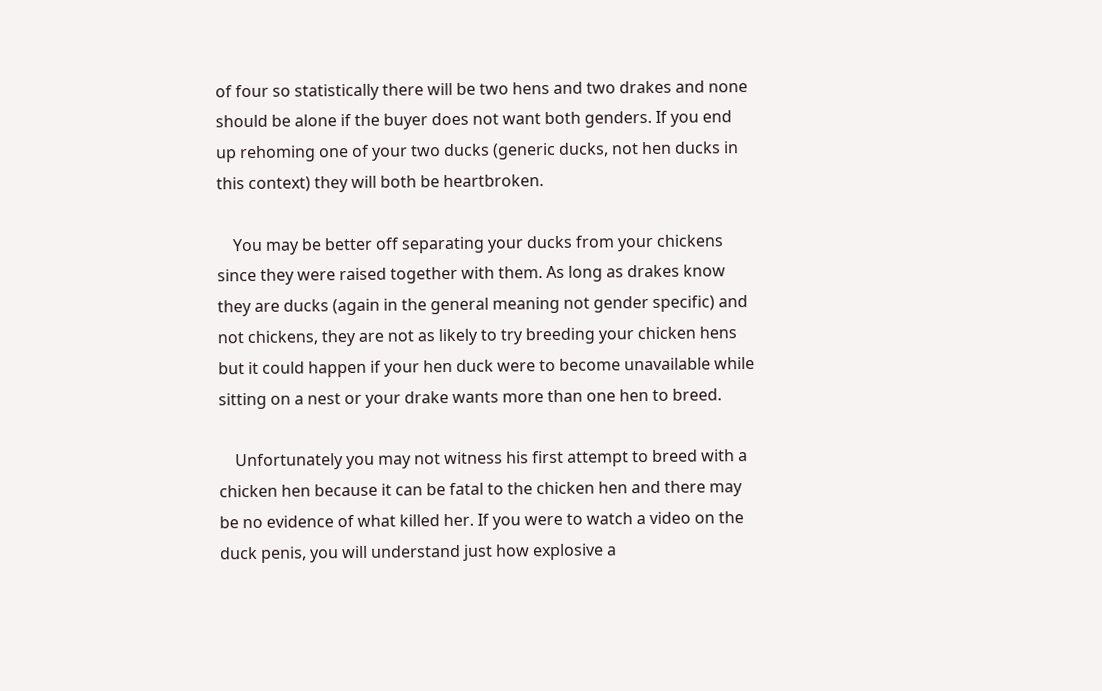of four so statistically there will be two hens and two drakes and none should be alone if the buyer does not want both genders. If you end up rehoming one of your two ducks (generic ducks, not hen ducks in this context) they will both be heartbroken.

    You may be better off separating your ducks from your chickens since they were raised together with them. As long as drakes know they are ducks (again in the general meaning not gender specific) and not chickens, they are not as likely to try breeding your chicken hens but it could happen if your hen duck were to become unavailable while sitting on a nest or your drake wants more than one hen to breed.

    Unfortunately you may not witness his first attempt to breed with a chicken hen because it can be fatal to the chicken hen and there may be no evidence of what killed her. If you were to watch a video on the duck penis, you will understand just how explosive a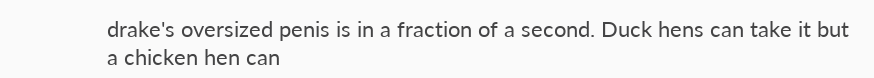drake's oversized penis is in a fraction of a second. Duck hens can take it but a chicken hen can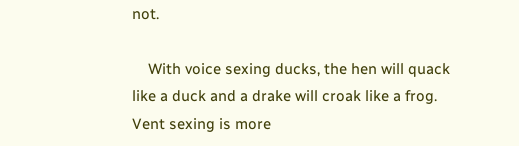not.

    With voice sexing ducks, the hen will quack like a duck and a drake will croak like a frog. Vent sexing is more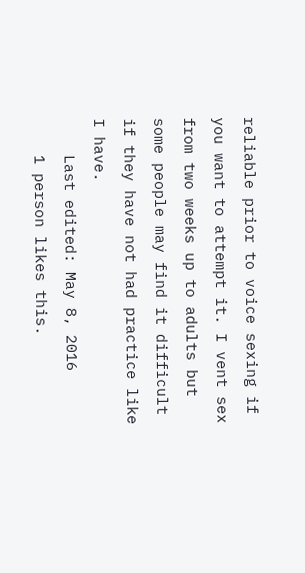reliable prior to voice sexing if you want to attempt it. I vent sex from two weeks up to adults but some people may find it difficult if they have not had practice like I have.
    Last edited: May 8, 2016
    1 person likes this.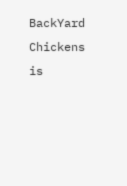BackYard Chickens is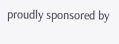proudly sponsored by